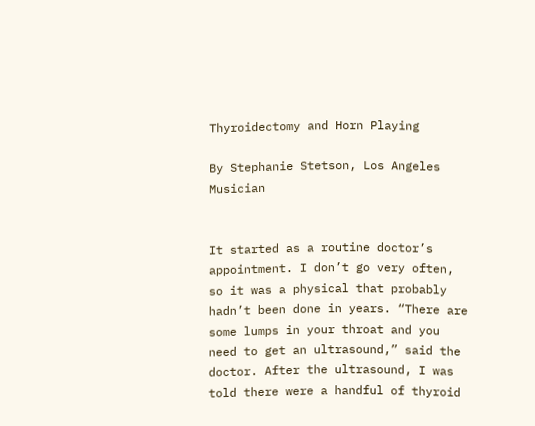Thyroidectomy and Horn Playing

By Stephanie Stetson, Los Angeles Musician


It started as a routine doctor’s appointment. I don’t go very often, so it was a physical that probably hadn’t been done in years. “There are some lumps in your throat and you need to get an ultrasound,” said the doctor. After the ultrasound, I was told there were a handful of thyroid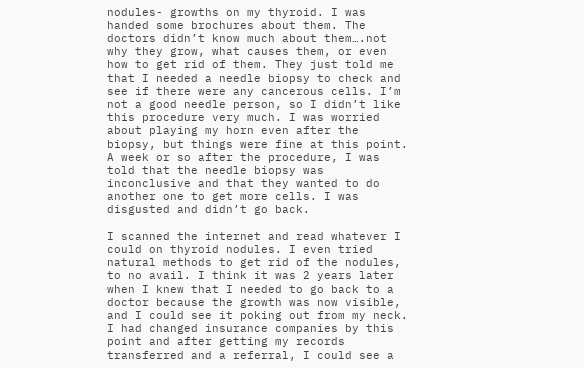nodules- growths on my thyroid. I was handed some brochures about them. The doctors didn’t know much about them….not why they grow, what causes them, or even how to get rid of them. They just told me that I needed a needle biopsy to check and see if there were any cancerous cells. I’m not a good needle person, so I didn’t like this procedure very much. I was worried about playing my horn even after the biopsy, but things were fine at this point. A week or so after the procedure, I was told that the needle biopsy was inconclusive and that they wanted to do another one to get more cells. I was disgusted and didn’t go back.

I scanned the internet and read whatever I could on thyroid nodules. I even tried natural methods to get rid of the nodules, to no avail. I think it was 2 years later when I knew that I needed to go back to a doctor because the growth was now visible, and I could see it poking out from my neck. I had changed insurance companies by this point and after getting my records transferred and a referral, I could see a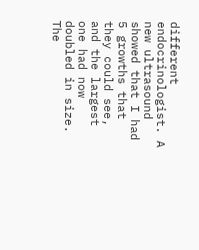different endocrinologist. A new ultrasound showed that I had 5 growths that they could see, and the largest one had now doubled in size. The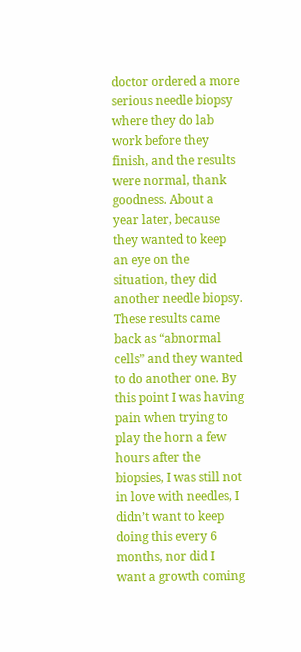doctor ordered a more serious needle biopsy where they do lab work before they finish, and the results were normal, thank goodness. About a year later, because they wanted to keep an eye on the situation, they did another needle biopsy. These results came back as “abnormal cells” and they wanted to do another one. By this point I was having pain when trying to play the horn a few hours after the biopsies, I was still not in love with needles, I didn’t want to keep doing this every 6 months, nor did I want a growth coming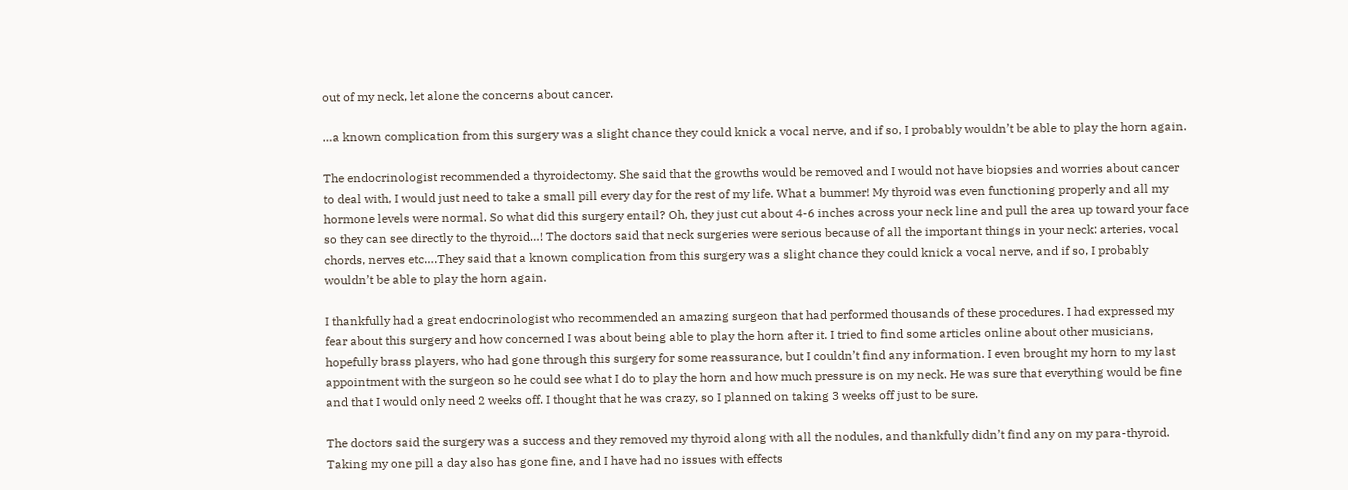out of my neck, let alone the concerns about cancer.

…a known complication from this surgery was a slight chance they could knick a vocal nerve, and if so, I probably wouldn’t be able to play the horn again.

The endocrinologist recommended a thyroidectomy. She said that the growths would be removed and I would not have biopsies and worries about cancer to deal with, I would just need to take a small pill every day for the rest of my life. What a bummer! My thyroid was even functioning properly and all my hormone levels were normal. So what did this surgery entail? Oh, they just cut about 4-6 inches across your neck line and pull the area up toward your face so they can see directly to the thyroid…! The doctors said that neck surgeries were serious because of all the important things in your neck: arteries, vocal chords, nerves etc….They said that a known complication from this surgery was a slight chance they could knick a vocal nerve, and if so, I probably wouldn’t be able to play the horn again.

I thankfully had a great endocrinologist who recommended an amazing surgeon that had performed thousands of these procedures. I had expressed my fear about this surgery and how concerned I was about being able to play the horn after it. I tried to find some articles online about other musicians, hopefully brass players, who had gone through this surgery for some reassurance, but I couldn’t find any information. I even brought my horn to my last appointment with the surgeon so he could see what I do to play the horn and how much pressure is on my neck. He was sure that everything would be fine and that I would only need 2 weeks off. I thought that he was crazy, so I planned on taking 3 weeks off just to be sure.

The doctors said the surgery was a success and they removed my thyroid along with all the nodules, and thankfully didn’t find any on my para-thyroid. Taking my one pill a day also has gone fine, and I have had no issues with effects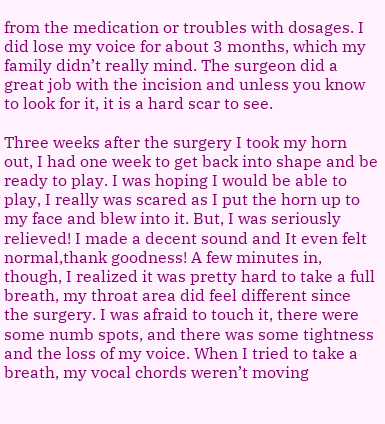from the medication or troubles with dosages. I did lose my voice for about 3 months, which my family didn’t really mind. The surgeon did a great job with the incision and unless you know to look for it, it is a hard scar to see.

Three weeks after the surgery I took my horn out, I had one week to get back into shape and be ready to play. I was hoping I would be able to play, I really was scared as I put the horn up to my face and blew into it. But, I was seriously relieved! I made a decent sound and It even felt normal,thank goodness! A few minutes in, though, I realized it was pretty hard to take a full breath, my throat area did feel different since the surgery. I was afraid to touch it, there were some numb spots, and there was some tightness and the loss of my voice. When I tried to take a breath, my vocal chords weren’t moving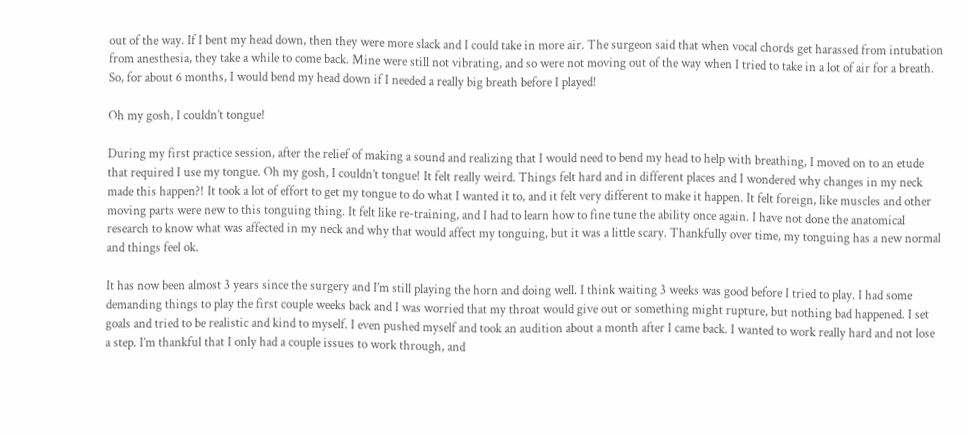out of the way. If I bent my head down, then they were more slack and I could take in more air. The surgeon said that when vocal chords get harassed from intubation from anesthesia, they take a while to come back. Mine were still not vibrating, and so were not moving out of the way when I tried to take in a lot of air for a breath. So, for about 6 months, I would bend my head down if I needed a really big breath before I played!

Oh my gosh, I couldn’t tongue!

During my first practice session, after the relief of making a sound and realizing that I would need to bend my head to help with breathing, I moved on to an etude that required I use my tongue. Oh my gosh, I couldn’t tongue! It felt really weird. Things felt hard and in different places and I wondered why changes in my neck made this happen?! It took a lot of effort to get my tongue to do what I wanted it to, and it felt very different to make it happen. It felt foreign, like muscles and other moving parts were new to this tonguing thing. It felt like re-training, and I had to learn how to fine tune the ability once again. I have not done the anatomical research to know what was affected in my neck and why that would affect my tonguing, but it was a little scary. Thankfully over time, my tonguing has a new normal and things feel ok.

It has now been almost 3 years since the surgery and I’m still playing the horn and doing well. I think waiting 3 weeks was good before I tried to play. I had some demanding things to play the first couple weeks back and I was worried that my throat would give out or something might rupture, but nothing bad happened. I set goals and tried to be realistic and kind to myself. I even pushed myself and took an audition about a month after I came back. I wanted to work really hard and not lose a step. I’m thankful that I only had a couple issues to work through, and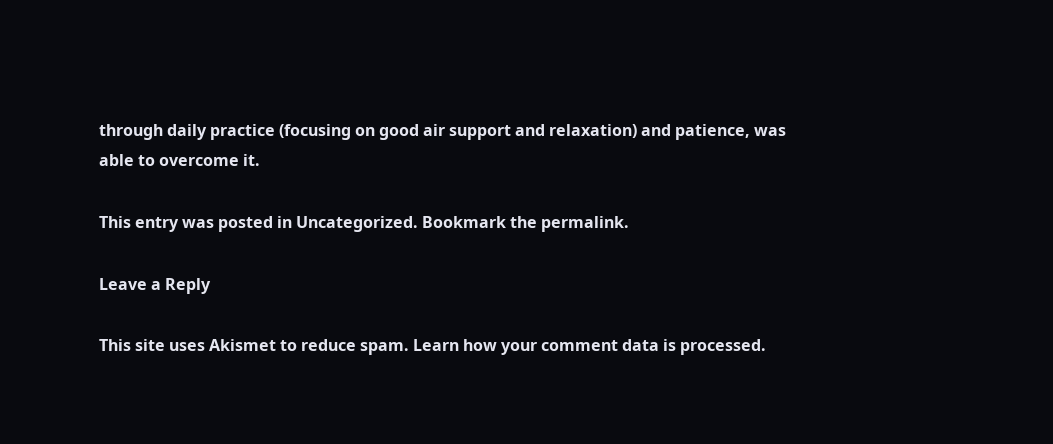through daily practice (focusing on good air support and relaxation) and patience, was able to overcome it.

This entry was posted in Uncategorized. Bookmark the permalink.

Leave a Reply

This site uses Akismet to reduce spam. Learn how your comment data is processed.